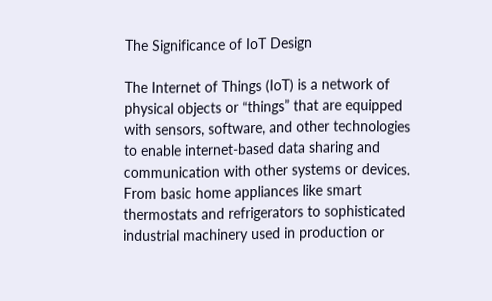The Significance of IoT Design

The Internet of Things (IoT) is a network of physical objects or “things” that are equipped with sensors, software, and other technologies to enable internet-based data sharing and communication with other systems or devices. From basic home appliances like smart thermostats and refrigerators to sophisticated industrial machinery used in production or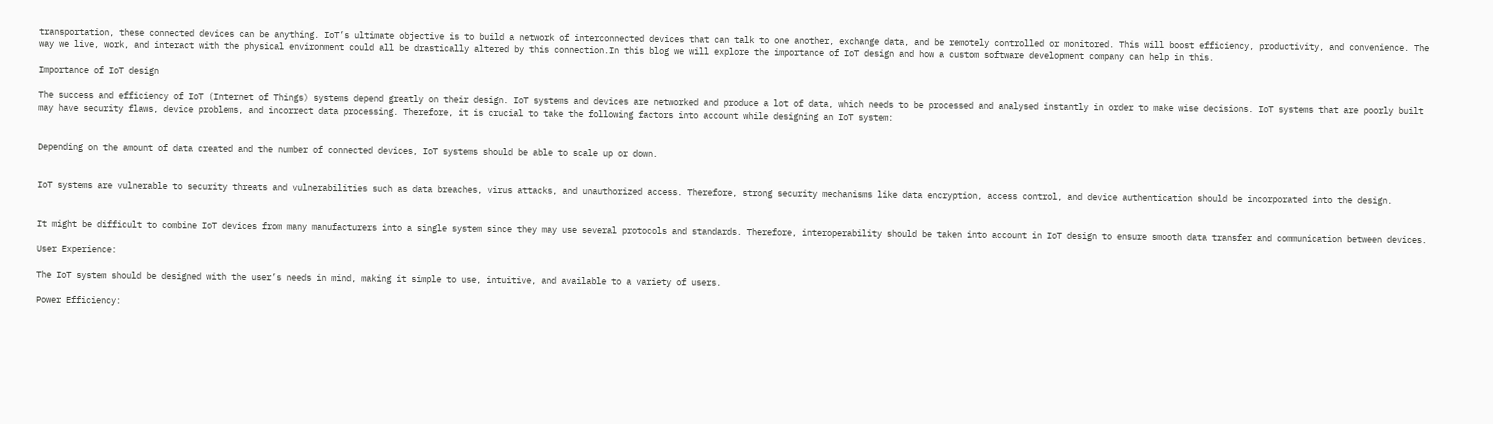transportation, these connected devices can be anything. IoT’s ultimate objective is to build a network of interconnected devices that can talk to one another, exchange data, and be remotely controlled or monitored. This will boost efficiency, productivity, and convenience. The way we live, work, and interact with the physical environment could all be drastically altered by this connection.In this blog we will explore the importance of IoT design and how a custom software development company can help in this.

Importance of IoT design

The success and efficiency of IoT (Internet of Things) systems depend greatly on their design. IoT systems and devices are networked and produce a lot of data, which needs to be processed and analysed instantly in order to make wise decisions. IoT systems that are poorly built may have security flaws, device problems, and incorrect data processing. Therefore, it is crucial to take the following factors into account while designing an IoT system:


Depending on the amount of data created and the number of connected devices, IoT systems should be able to scale up or down.


IoT systems are vulnerable to security threats and vulnerabilities such as data breaches, virus attacks, and unauthorized access. Therefore, strong security mechanisms like data encryption, access control, and device authentication should be incorporated into the design.


It might be difficult to combine IoT devices from many manufacturers into a single system since they may use several protocols and standards. Therefore, interoperability should be taken into account in IoT design to ensure smooth data transfer and communication between devices.

User Experience:

The IoT system should be designed with the user’s needs in mind, making it simple to use, intuitive, and available to a variety of users.

Power Efficiency: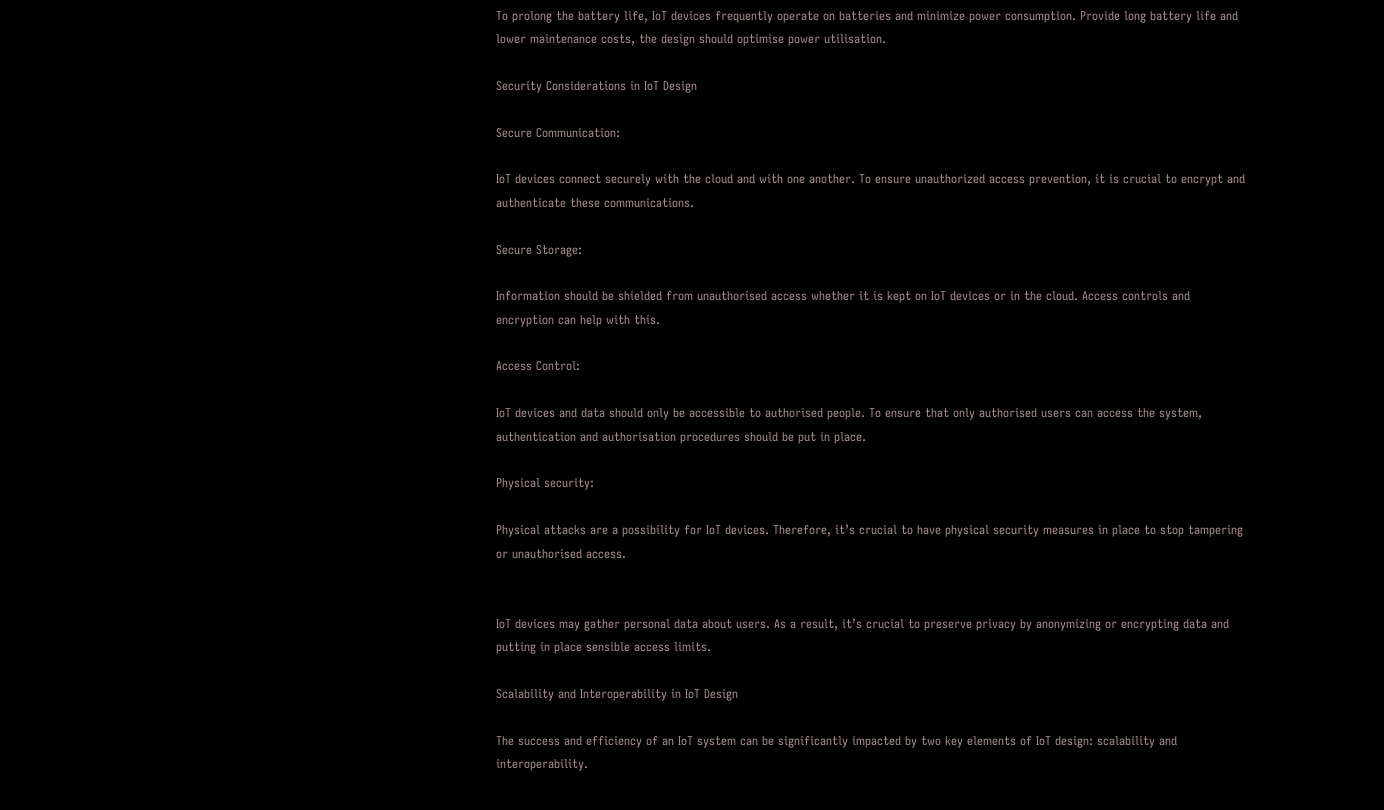To prolong the battery life, IoT devices frequently operate on batteries and minimize power consumption. Provide long battery life and lower maintenance costs, the design should optimise power utilisation.

Security Considerations in IoT Design

Secure Communication:

IoT devices connect securely with the cloud and with one another. To ensure unauthorized access prevention, it is crucial to encrypt and authenticate these communications.

Secure Storage:

Information should be shielded from unauthorised access whether it is kept on IoT devices or in the cloud. Access controls and encryption can help with this.

Access Control:

IoT devices and data should only be accessible to authorised people. To ensure that only authorised users can access the system, authentication and authorisation procedures should be put in place.

Physical security:

Physical attacks are a possibility for IoT devices. Therefore, it’s crucial to have physical security measures in place to stop tampering or unauthorised access.


IoT devices may gather personal data about users. As a result, it’s crucial to preserve privacy by anonymizing or encrypting data and putting in place sensible access limits.

Scalability and Interoperability in IoT Design

The success and efficiency of an IoT system can be significantly impacted by two key elements of IoT design: scalability and interoperability.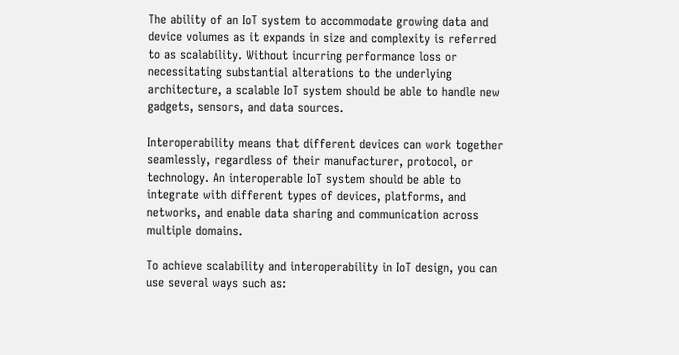The ability of an IoT system to accommodate growing data and device volumes as it expands in size and complexity is referred to as scalability. Without incurring performance loss or necessitating substantial alterations to the underlying architecture, a scalable IoT system should be able to handle new gadgets, sensors, and data sources.

Interoperability means that different devices can work together seamlessly, regardless of their manufacturer, protocol, or technology. An interoperable IoT system should be able to integrate with different types of devices, platforms, and networks, and enable data sharing and communication across multiple domains.

To achieve scalability and interoperability in IoT design, you can use several ways such as: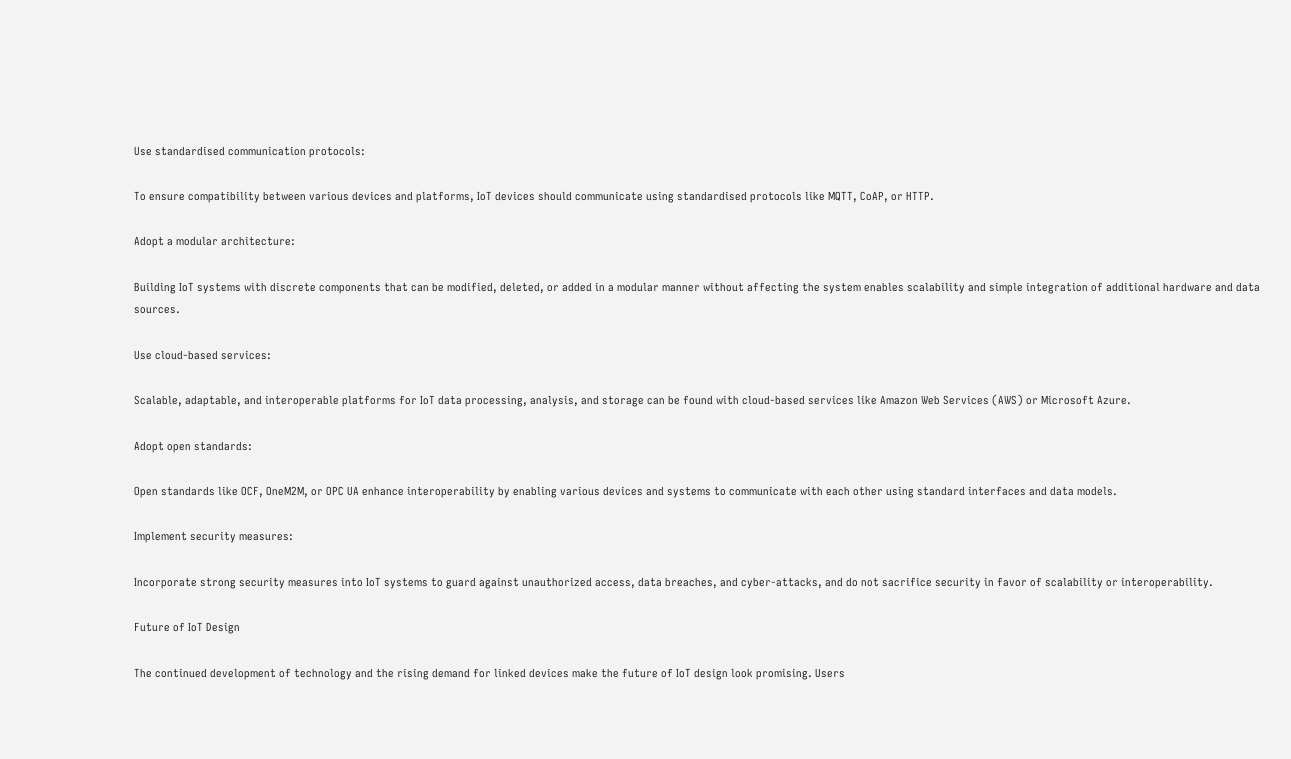Use standardised communication protocols:

To ensure compatibility between various devices and platforms, IoT devices should communicate using standardised protocols like MQTT, CoAP, or HTTP.

Adopt a modular architecture:

Building IoT systems with discrete components that can be modified, deleted, or added in a modular manner without affecting the system enables scalability and simple integration of additional hardware and data sources.

Use cloud-based services:

Scalable, adaptable, and interoperable platforms for IoT data processing, analysis, and storage can be found with cloud-based services like Amazon Web Services (AWS) or Microsoft Azure.

Adopt open standards:

Open standards like OCF, OneM2M, or OPC UA enhance interoperability by enabling various devices and systems to communicate with each other using standard interfaces and data models.

Implement security measures:

Incorporate strong security measures into IoT systems to guard against unauthorized access, data breaches, and cyber-attacks, and do not sacrifice security in favor of scalability or interoperability.

Future of IoT Design

The continued development of technology and the rising demand for linked devices make the future of IoT design look promising. Users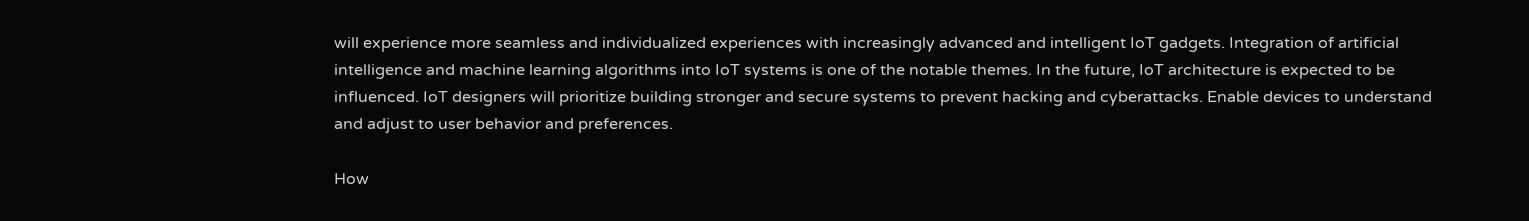will experience more seamless and individualized experiences with increasingly advanced and intelligent IoT gadgets. Integration of artificial intelligence and machine learning algorithms into IoT systems is one of the notable themes. In the future, IoT architecture is expected to be influenced. IoT designers will prioritize building stronger and secure systems to prevent hacking and cyberattacks. Enable devices to understand and adjust to user behavior and preferences.

How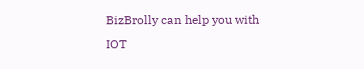BizBrolly can help you with IOT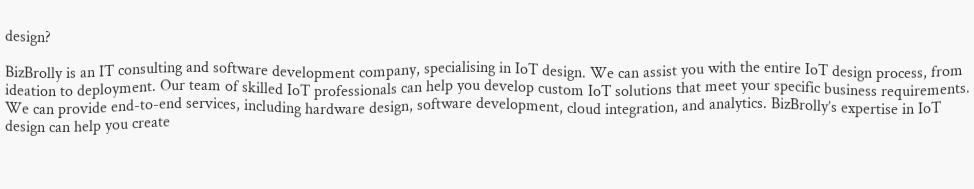design?

BizBrolly is an IT consulting and software development company, specialising in IoT design. We can assist you with the entire IoT design process, from ideation to deployment. Our team of skilled IoT professionals can help you develop custom IoT solutions that meet your specific business requirements. We can provide end-to-end services, including hardware design, software development, cloud integration, and analytics. BizBrolly’s expertise in IoT design can help you create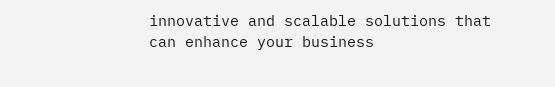innovative and scalable solutions that can enhance your business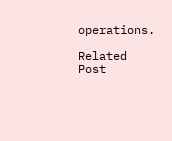operations.

Related Post